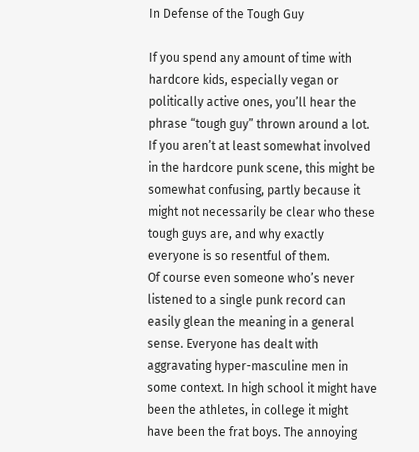In Defense of the Tough Guy

If you spend any amount of time with hardcore kids, especially vegan or politically active ones, you’ll hear the phrase “tough guy” thrown around a lot. If you aren’t at least somewhat involved in the hardcore punk scene, this might be somewhat confusing, partly because it might not necessarily be clear who these tough guys are, and why exactly everyone is so resentful of them.
Of course even someone who’s never listened to a single punk record can easily glean the meaning in a general sense. Everyone has dealt with aggravating hyper-masculine men in some context. In high school it might have been the athletes, in college it might have been the frat boys. The annoying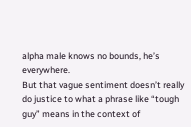alpha male knows no bounds, he’s everywhere.
But that vague sentiment doesn’t really do justice to what a phrase like “tough guy” means in the context of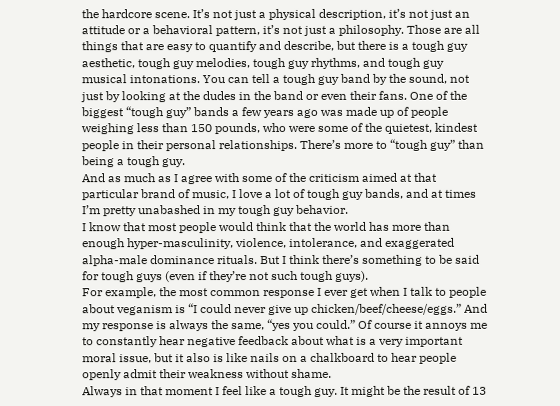the hardcore scene. It’s not just a physical description, it’s not just an attitude or a behavioral pattern, it’s not just a philosophy. Those are all things that are easy to quantify and describe, but there is a tough guy aesthetic, tough guy melodies, tough guy rhythms, and tough guy musical intonations. You can tell a tough guy band by the sound, not just by looking at the dudes in the band or even their fans. One of the biggest “tough guy” bands a few years ago was made up of people weighing less than 150 pounds, who were some of the quietest, kindest people in their personal relationships. There’s more to “tough guy” than being a tough guy.
And as much as I agree with some of the criticism aimed at that particular brand of music, I love a lot of tough guy bands, and at times I’m pretty unabashed in my tough guy behavior.
I know that most people would think that the world has more than enough hyper-masculinity, violence, intolerance, and exaggerated alpha-male dominance rituals. But I think there’s something to be said for tough guys (even if they’re not such tough guys).
For example, the most common response I ever get when I talk to people about veganism is “I could never give up chicken/beef/cheese/eggs.” And my response is always the same, “yes you could.” Of course it annoys me to constantly hear negative feedback about what is a very important moral issue, but it also is like nails on a chalkboard to hear people openly admit their weakness without shame.
Always in that moment I feel like a tough guy. It might be the result of 13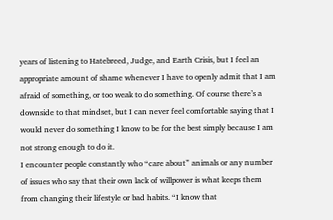years of listening to Hatebreed, Judge, and Earth Crisis, but I feel an appropriate amount of shame whenever I have to openly admit that I am afraid of something, or too weak to do something. Of course there’s a downside to that mindset, but I can never feel comfortable saying that I would never do something I know to be for the best simply because I am not strong enough to do it.
I encounter people constantly who “care about” animals or any number of issues who say that their own lack of willpower is what keeps them from changing their lifestyle or bad habits. “I know that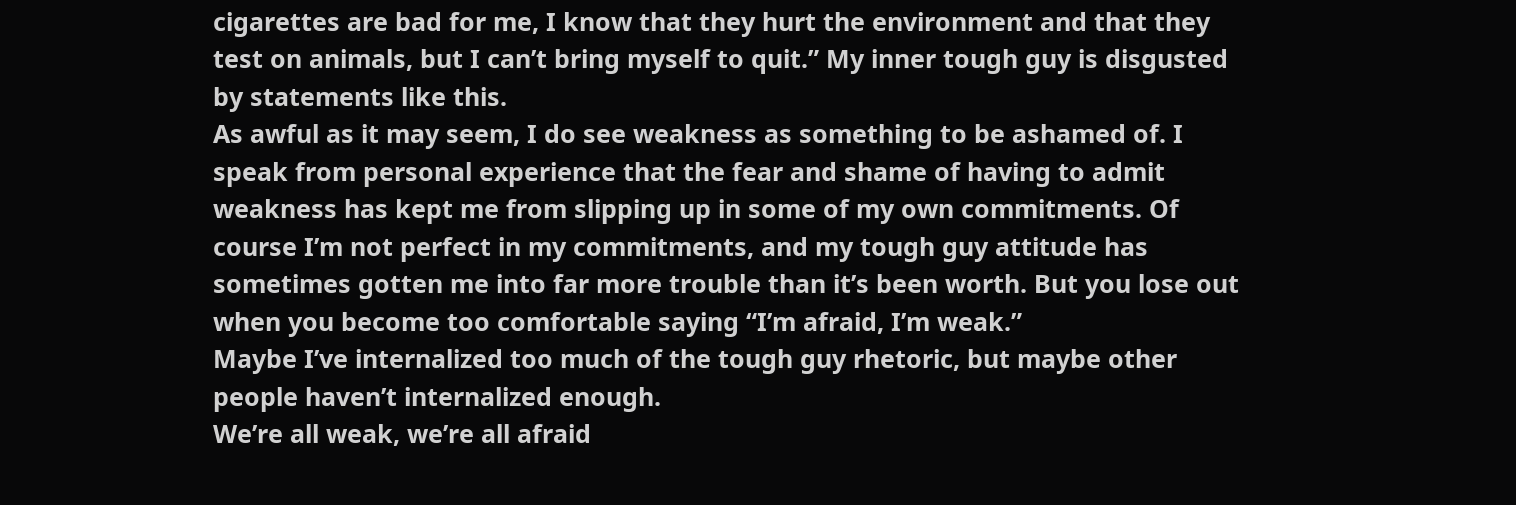cigarettes are bad for me, I know that they hurt the environment and that they test on animals, but I can’t bring myself to quit.” My inner tough guy is disgusted by statements like this.
As awful as it may seem, I do see weakness as something to be ashamed of. I speak from personal experience that the fear and shame of having to admit weakness has kept me from slipping up in some of my own commitments. Of course I’m not perfect in my commitments, and my tough guy attitude has sometimes gotten me into far more trouble than it’s been worth. But you lose out when you become too comfortable saying “I’m afraid, I’m weak.”
Maybe I’ve internalized too much of the tough guy rhetoric, but maybe other people haven’t internalized enough.
We’re all weak, we’re all afraid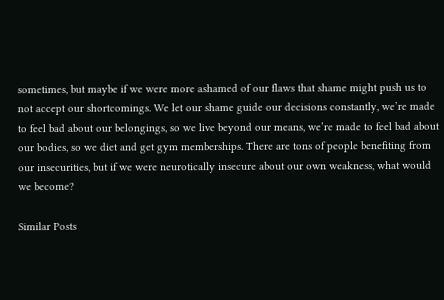sometimes, but maybe if we were more ashamed of our flaws that shame might push us to not accept our shortcomings. We let our shame guide our decisions constantly, we’re made to feel bad about our belongings, so we live beyond our means, we’re made to feel bad about our bodies, so we diet and get gym memberships. There are tons of people benefiting from our insecurities, but if we were neurotically insecure about our own weakness, what would we become?

Similar Posts